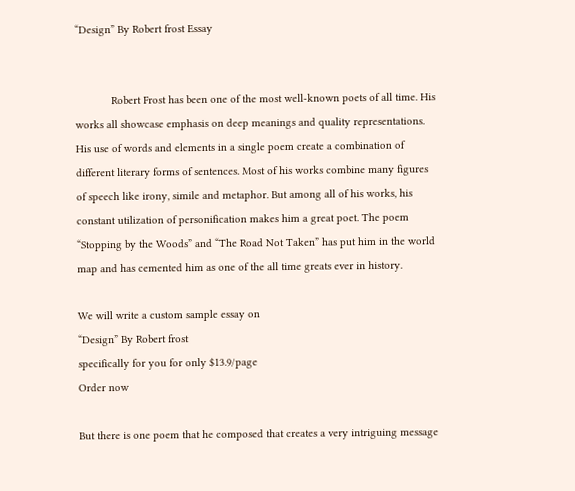“Design” By Robert frost Essay


            Robert Frost has been one of the most well-known poets of all time. His works all showcase emphasis on deep meanings and quality representations. His use of words and elements in a single poem create a combination of different literary forms of sentences. Most of his works combine many figures of speech like irony, simile and metaphor. But among all of his works, his constant utilization of personification makes him a great poet. The poem “Stopping by the Woods” and “The Road Not Taken” has put him in the world map and has cemented him as one of the all time greats ever in history.

We will write a custom sample essay on
“Design” By Robert frost
specifically for you for only $13.9/page
Order now

But there is one poem that he composed that creates a very intriguing message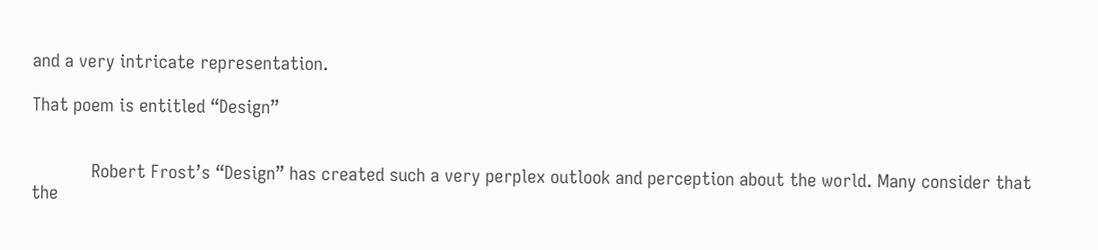and a very intricate representation.

That poem is entitled “Design”


            Robert Frost’s “Design” has created such a very perplex outlook and perception about the world. Many consider that the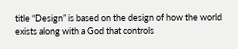title “Design” is based on the design of how the world exists along with a God that controls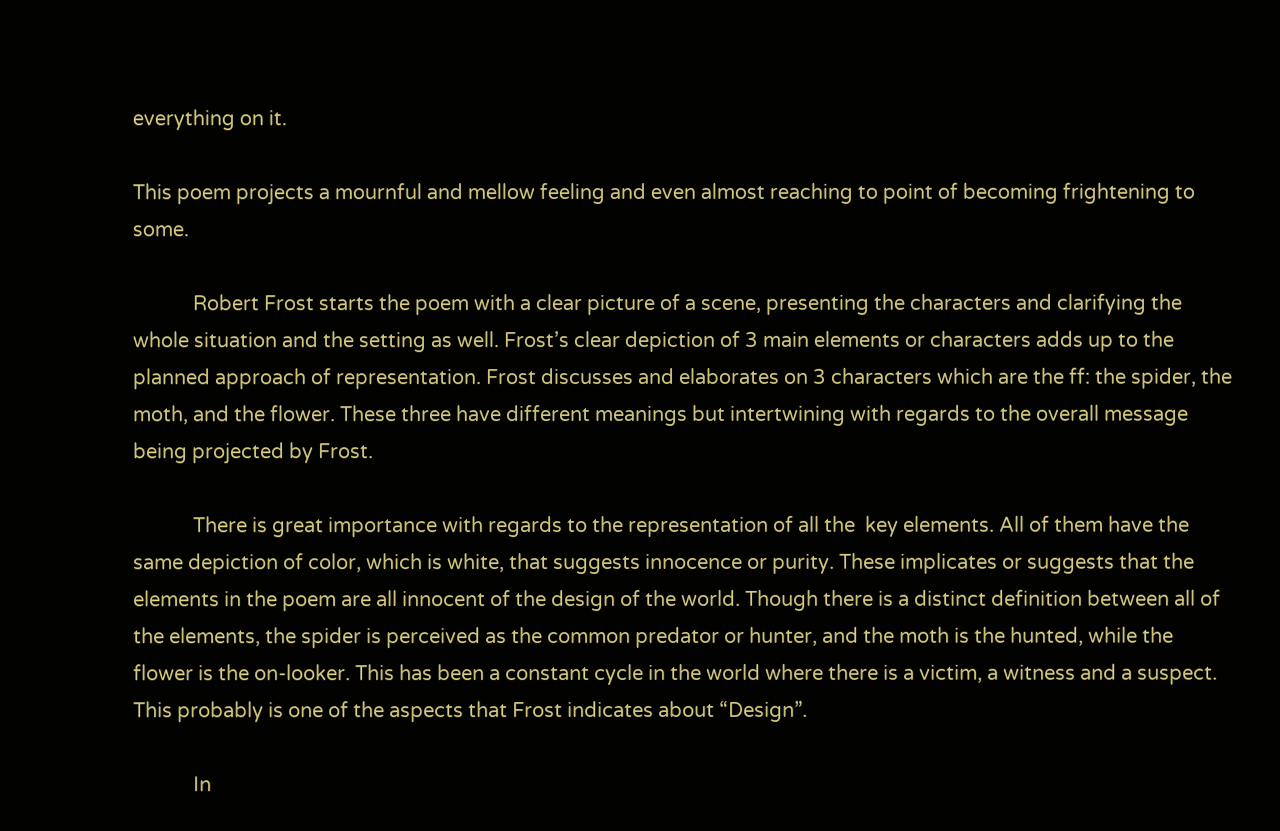everything on it.

This poem projects a mournful and mellow feeling and even almost reaching to point of becoming frightening to some.

            Robert Frost starts the poem with a clear picture of a scene, presenting the characters and clarifying the whole situation and the setting as well. Frost’s clear depiction of 3 main elements or characters adds up to the planned approach of representation. Frost discusses and elaborates on 3 characters which are the ff: the spider, the moth, and the flower. These three have different meanings but intertwining with regards to the overall message being projected by Frost.

            There is great importance with regards to the representation of all the  key elements. All of them have the same depiction of color, which is white, that suggests innocence or purity. These implicates or suggests that the elements in the poem are all innocent of the design of the world. Though there is a distinct definition between all of the elements, the spider is perceived as the common predator or hunter, and the moth is the hunted, while the flower is the on-looker. This has been a constant cycle in the world where there is a victim, a witness and a suspect. This probably is one of the aspects that Frost indicates about “Design”.

            In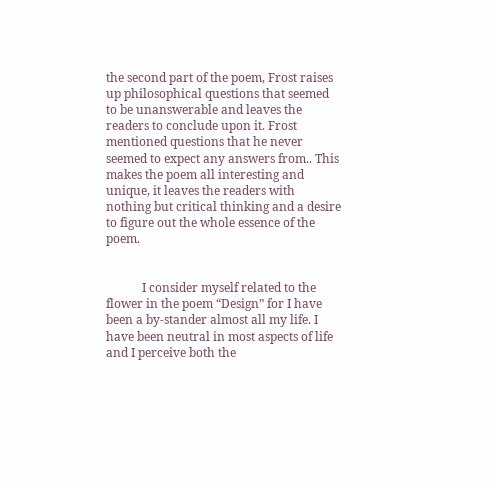the second part of the poem, Frost raises up philosophical questions that seemed to be unanswerable and leaves the readers to conclude upon it. Frost mentioned questions that he never seemed to expect any answers from.. This makes the poem all interesting and unique, it leaves the readers with nothing but critical thinking and a desire to figure out the whole essence of the poem.


            I consider myself related to the flower in the poem “Design” for I have been a by-stander almost all my life. I have been neutral in most aspects of life and I perceive both the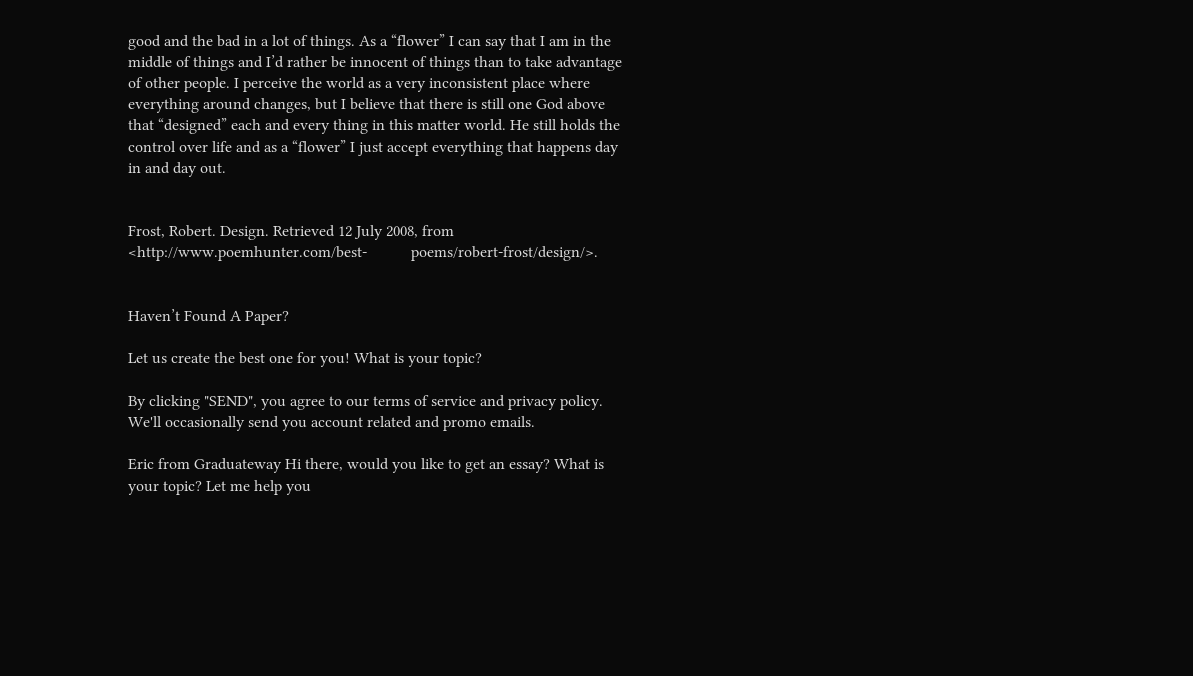good and the bad in a lot of things. As a “flower” I can say that I am in the middle of things and I’d rather be innocent of things than to take advantage of other people. I perceive the world as a very inconsistent place where everything around changes, but I believe that there is still one God above that “designed” each and every thing in this matter world. He still holds the control over life and as a “flower” I just accept everything that happens day in and day out.


Frost, Robert. Design. Retrieved 12 July 2008, from <http://www.poemhunter.com/best-           poems/robert-frost/design/>.


Haven’t Found A Paper?

Let us create the best one for you! What is your topic?

By clicking "SEND", you agree to our terms of service and privacy policy. We'll occasionally send you account related and promo emails.

Eric from Graduateway Hi there, would you like to get an essay? What is your topic? Let me help you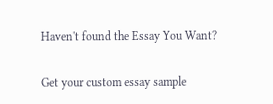Haven't found the Essay You Want?

Get your custom essay sample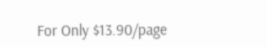For Only $13.90/page